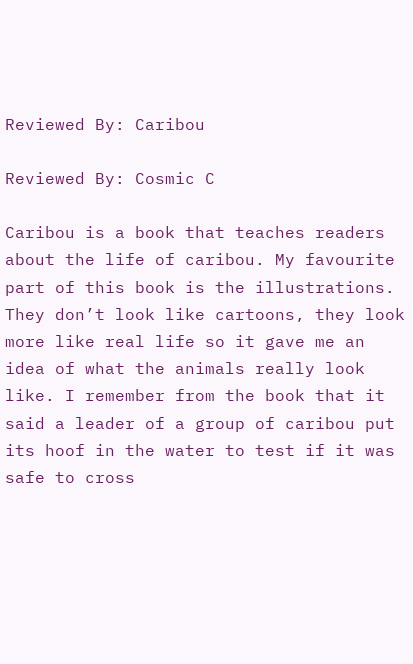Reviewed By: Caribou

Reviewed By: Cosmic C

Caribou is a book that teaches readers about the life of caribou. My favourite part of this book is the illustrations. They don’t look like cartoons, they look more like real life so it gave me an idea of what the animals really look like. I remember from the book that it said a leader of a group of caribou put its hoof in the water to test if it was safe to cross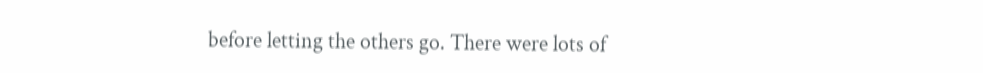before letting the others go. There were lots of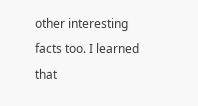other interesting facts too. I learned that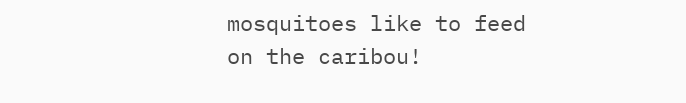mosquitoes like to feed on the caribou!